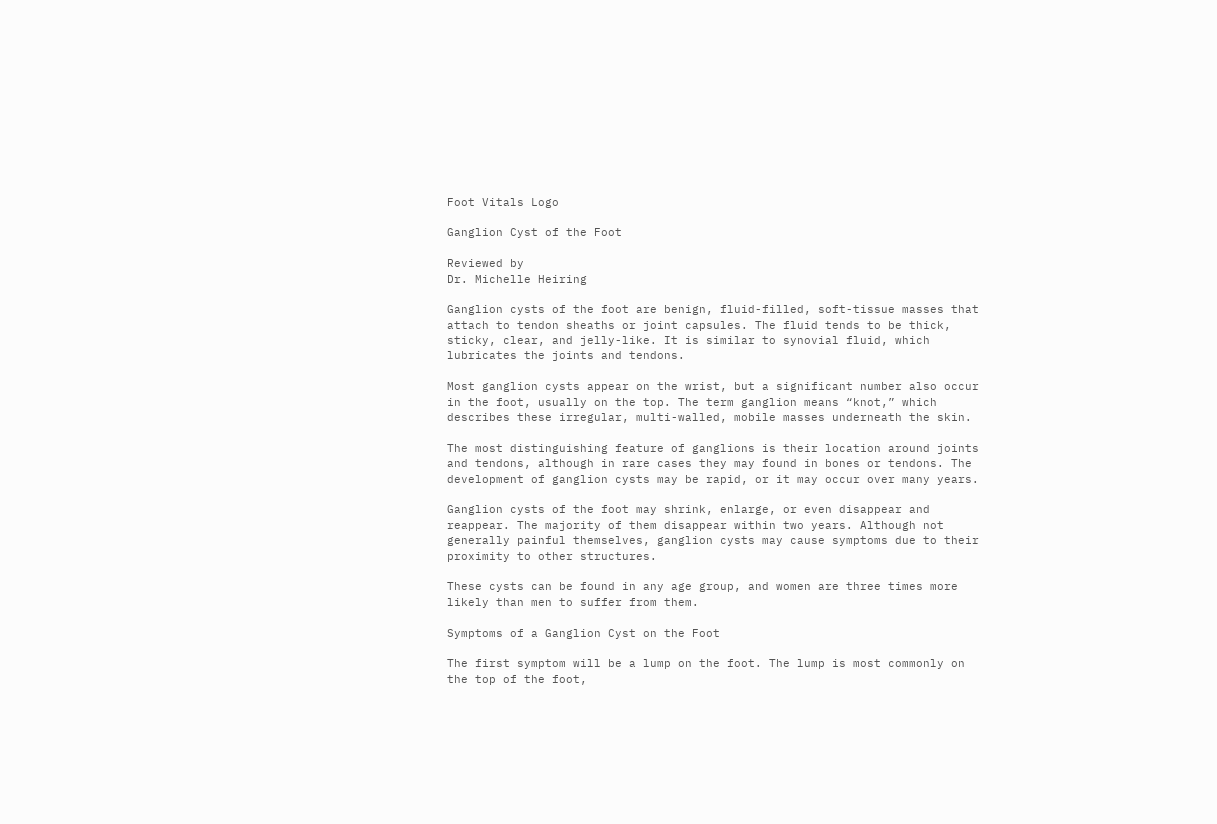Foot Vitals Logo

Ganglion Cyst of the Foot

Reviewed by
Dr. Michelle Heiring

Ganglion cysts of the foot are benign, fluid-filled, soft-tissue masses that attach to tendon sheaths or joint capsules. The fluid tends to be thick, sticky, clear, and jelly-like. It is similar to synovial fluid, which lubricates the joints and tendons.

Most ganglion cysts appear on the wrist, but a significant number also occur in the foot, usually on the top. The term ganglion means “knot,” which describes these irregular, multi-walled, mobile masses underneath the skin.

The most distinguishing feature of ganglions is their location around joints and tendons, although in rare cases they may found in bones or tendons. The development of ganglion cysts may be rapid, or it may occur over many years.

Ganglion cysts of the foot may shrink, enlarge, or even disappear and reappear. The majority of them disappear within two years. Although not generally painful themselves, ganglion cysts may cause symptoms due to their proximity to other structures.

These cysts can be found in any age group, and women are three times more likely than men to suffer from them.

Symptoms of a Ganglion Cyst on the Foot

The first symptom will be a lump on the foot. The lump is most commonly on the top of the foot,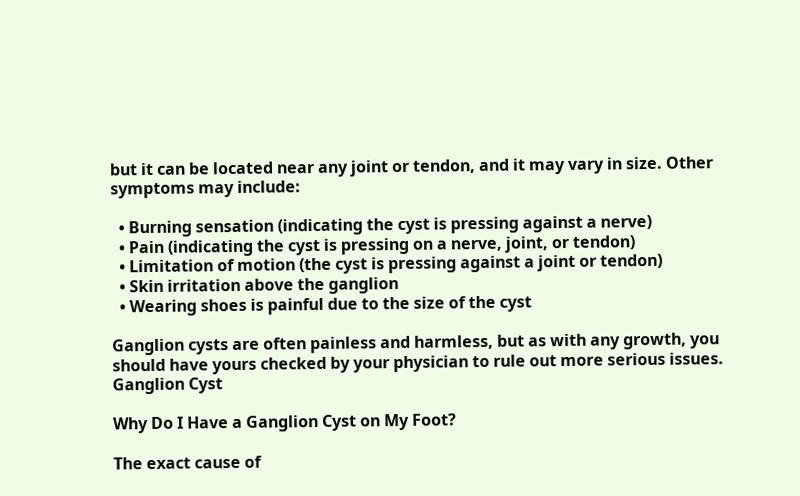but it can be located near any joint or tendon, and it may vary in size. Other symptoms may include:

  • Burning sensation (indicating the cyst is pressing against a nerve)
  • Pain (indicating the cyst is pressing on a nerve, joint, or tendon)
  • Limitation of motion (the cyst is pressing against a joint or tendon)
  • Skin irritation above the ganglion
  • Wearing shoes is painful due to the size of the cyst

Ganglion cysts are often painless and harmless, but as with any growth, you should have yours checked by your physician to rule out more serious issues. Ganglion Cyst

Why Do I Have a Ganglion Cyst on My Foot?

The exact cause of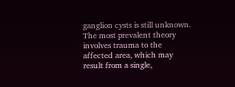ganglion cysts is still unknown. The most prevalent theory involves trauma to the affected area, which may result from a single,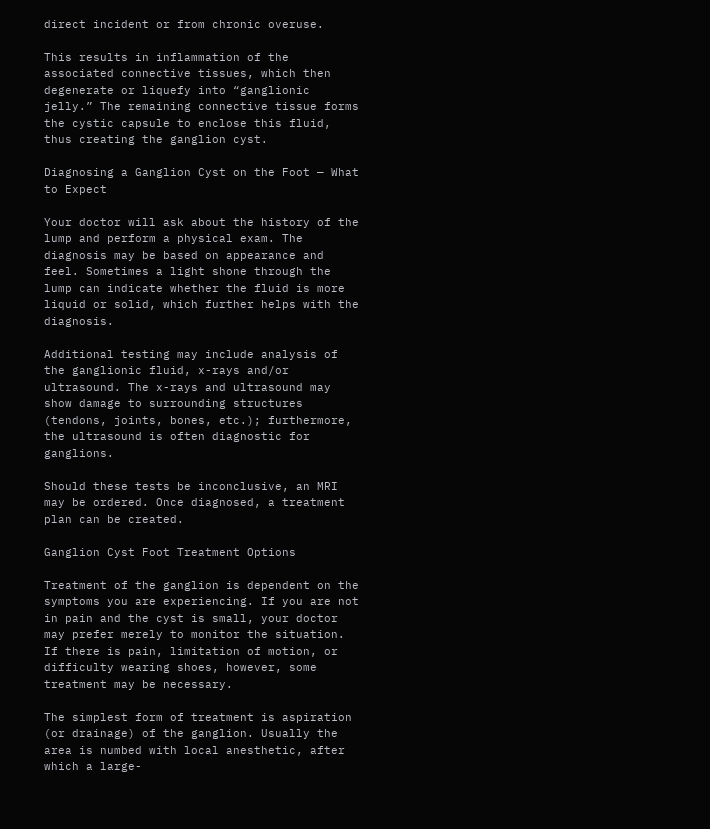direct incident or from chronic overuse.

This results in inflammation of the associated connective tissues, which then degenerate or liquefy into “ganglionic jelly.” The remaining connective tissue forms the cystic capsule to enclose this fluid, thus creating the ganglion cyst.

Diagnosing a Ganglion Cyst on the Foot — What to Expect

Your doctor will ask about the history of the lump and perform a physical exam. The diagnosis may be based on appearance and feel. Sometimes a light shone through the lump can indicate whether the fluid is more liquid or solid, which further helps with the diagnosis.

Additional testing may include analysis of the ganglionic fluid, x-rays and/or ultrasound. The x-rays and ultrasound may show damage to surrounding structures (tendons, joints, bones, etc.); furthermore, the ultrasound is often diagnostic for ganglions.

Should these tests be inconclusive, an MRI may be ordered. Once diagnosed, a treatment plan can be created.

Ganglion Cyst Foot Treatment Options

Treatment of the ganglion is dependent on the symptoms you are experiencing. If you are not in pain and the cyst is small, your doctor may prefer merely to monitor the situation. If there is pain, limitation of motion, or difficulty wearing shoes, however, some treatment may be necessary.

The simplest form of treatment is aspiration (or drainage) of the ganglion. Usually the area is numbed with local anesthetic, after which a large-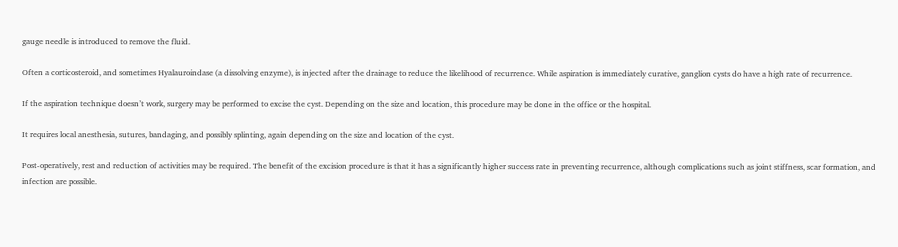gauge needle is introduced to remove the fluid.

Often a corticosteroid, and sometimes Hyalauroindase (a dissolving enzyme), is injected after the drainage to reduce the likelihood of recurrence. While aspiration is immediately curative, ganglion cysts do have a high rate of recurrence.

If the aspiration technique doesn’t work, surgery may be performed to excise the cyst. Depending on the size and location, this procedure may be done in the office or the hospital.

It requires local anesthesia, sutures, bandaging, and possibly splinting, again depending on the size and location of the cyst.

Post-operatively, rest and reduction of activities may be required. The benefit of the excision procedure is that it has a significantly higher success rate in preventing recurrence, although complications such as joint stiffness, scar formation, and infection are possible.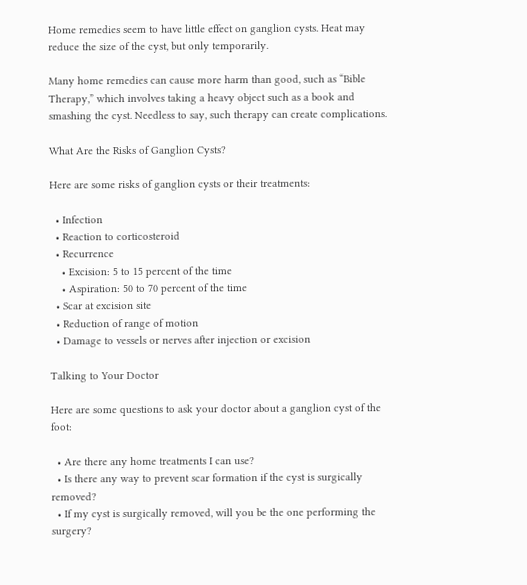Home remedies seem to have little effect on ganglion cysts. Heat may reduce the size of the cyst, but only temporarily.

Many home remedies can cause more harm than good, such as “Bible Therapy,” which involves taking a heavy object such as a book and smashing the cyst. Needless to say, such therapy can create complications.

What Are the Risks of Ganglion Cysts?

Here are some risks of ganglion cysts or their treatments:

  • Infection
  • Reaction to corticosteroid
  • Recurrence
    • Excision: 5 to 15 percent of the time
    • Aspiration: 50 to 70 percent of the time
  • Scar at excision site
  • Reduction of range of motion
  • Damage to vessels or nerves after injection or excision

Talking to Your Doctor

Here are some questions to ask your doctor about a ganglion cyst of the foot:

  • Are there any home treatments I can use?
  • Is there any way to prevent scar formation if the cyst is surgically removed?
  • If my cyst is surgically removed, will you be the one performing the surgery?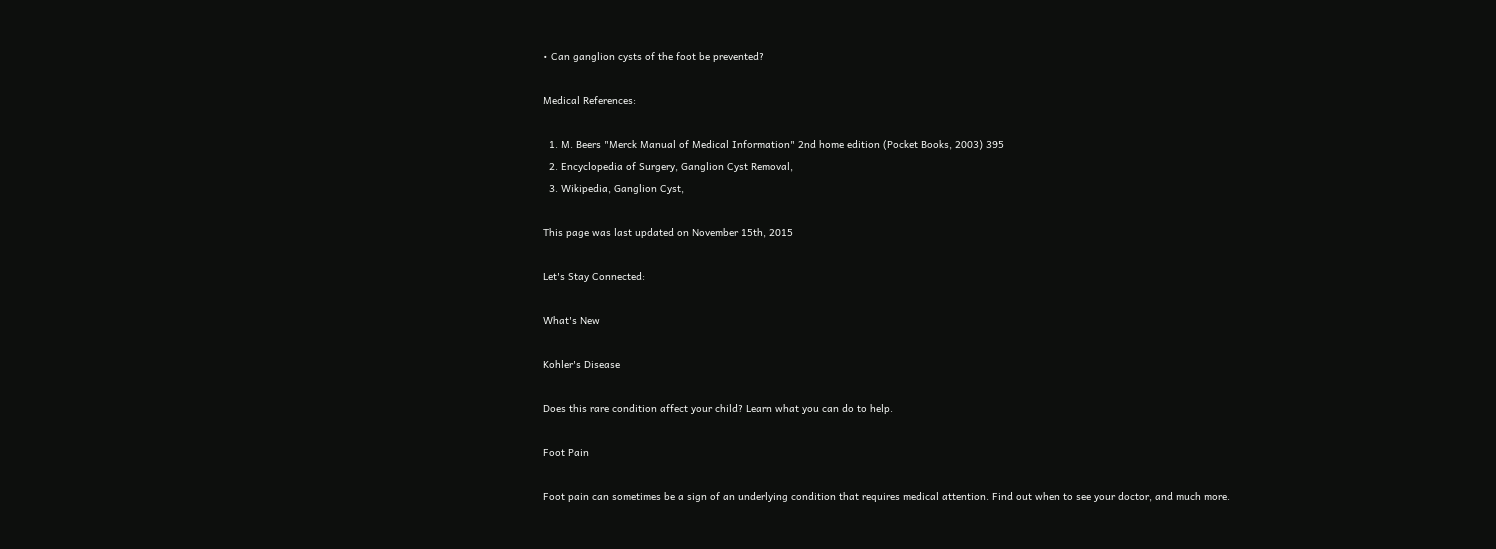• Can ganglion cysts of the foot be prevented?

Medical References:

  1. M. Beers "Merck Manual of Medical Information" 2nd home edition (Pocket Books, 2003) 395
  2. Encyclopedia of Surgery, Ganglion Cyst Removal,
  3. Wikipedia, Ganglion Cyst,

This page was last updated on November 15th, 2015

Let's Stay Connected:

What's New

Kohler's Disease

Does this rare condition affect your child? Learn what you can do to help.

Foot Pain

Foot pain can sometimes be a sign of an underlying condition that requires medical attention. Find out when to see your doctor, and much more.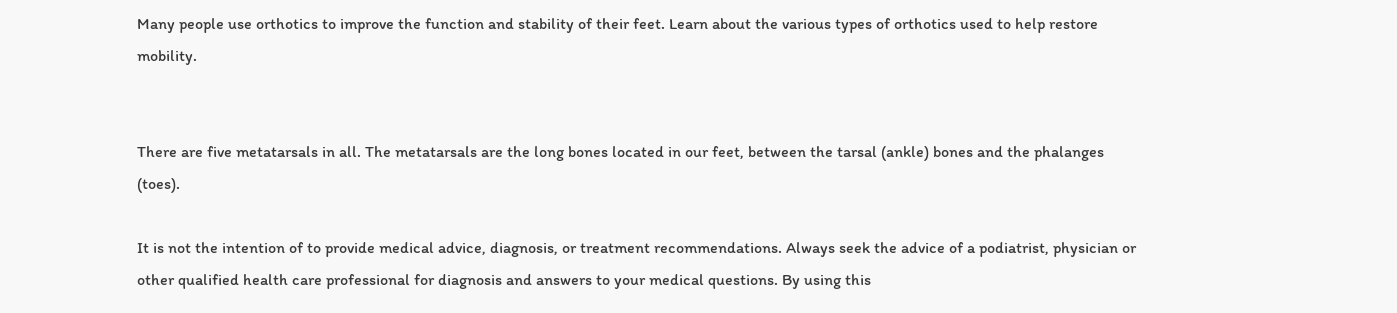Many people use orthotics to improve the function and stability of their feet. Learn about the various types of orthotics used to help restore mobility.


There are five metatarsals in all. The metatarsals are the long bones located in our feet, between the tarsal (ankle) bones and the phalanges (toes).

It is not the intention of to provide medical advice, diagnosis, or treatment recommendations. Always seek the advice of a podiatrist, physician or other qualified health care professional for diagnosis and answers to your medical questions. By using this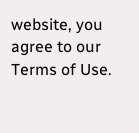website, you agree to our Terms of Use.